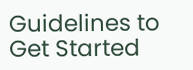Guidelines to Get Started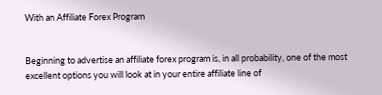With an Affiliate Forex Program


Beginning to advertise an affiliate forex program is, in all probability, one of the most excellent options you will look at in your entire affiliate line of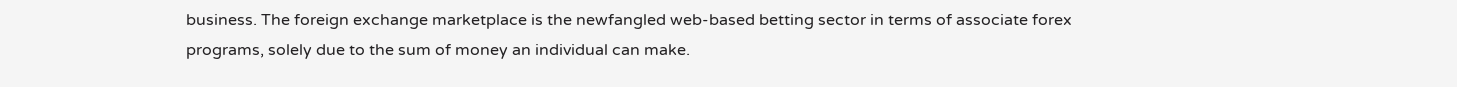business. The foreign exchange marketplace is the newfangled web-based betting sector in terms of associate forex programs, solely due to the sum of money an individual can make.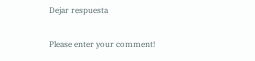Dejar respuesta

Please enter your comment!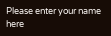Please enter your name here